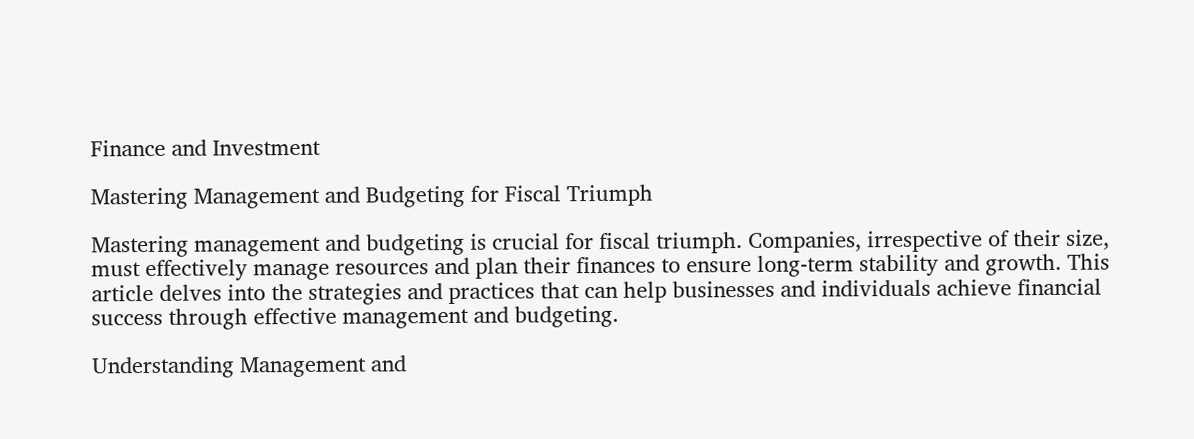Finance and Investment

Mastering Management and Budgeting for Fiscal Triumph

Mastering management and budgeting is crucial for fiscal triumph. Companies, irrespective of their size, must effectively manage resources and plan their finances to ensure long-term stability and growth. This article delves into the strategies and practices that can help businesses and individuals achieve financial success through effective management and budgeting.

Understanding Management and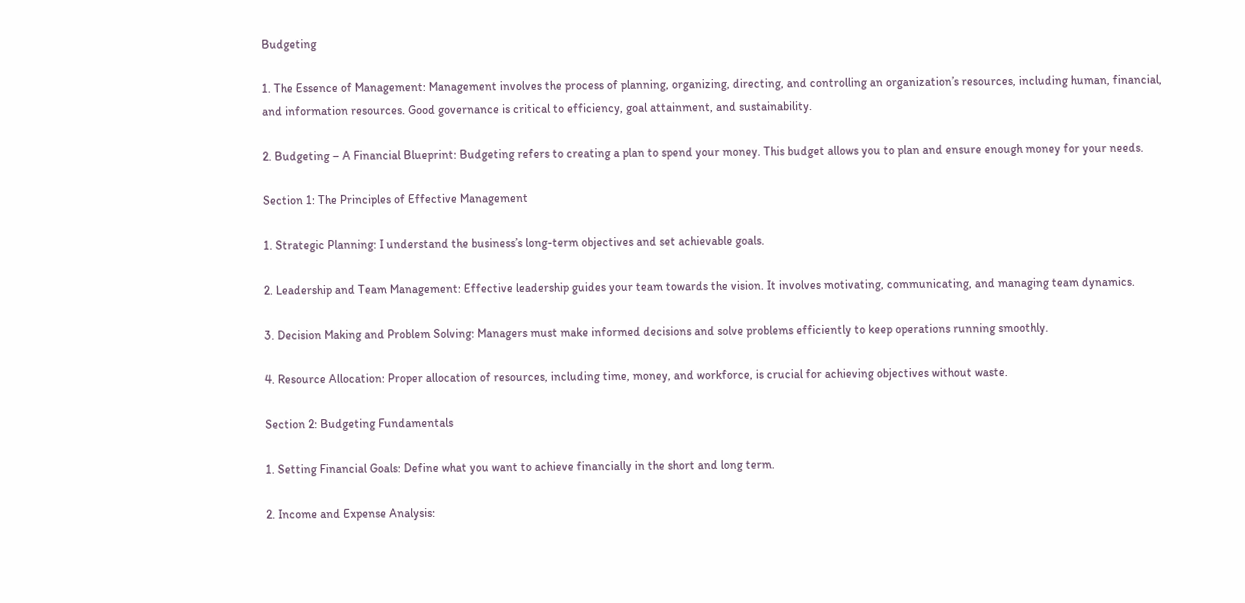Budgeting

1. The Essence of Management: Management involves the process of planning, organizing, directing, and controlling an organization’s resources, including human, financial, and information resources. Good governance is critical to efficiency, goal attainment, and sustainability.

2. Budgeting – A Financial Blueprint: Budgeting refers to creating a plan to spend your money. This budget allows you to plan and ensure enough money for your needs.

Section 1: The Principles of Effective Management

1. Strategic Planning: I understand the business’s long-term objectives and set achievable goals.

2. Leadership and Team Management: Effective leadership guides your team towards the vision. It involves motivating, communicating, and managing team dynamics.

3. Decision Making and Problem Solving: Managers must make informed decisions and solve problems efficiently to keep operations running smoothly.

4. Resource Allocation: Proper allocation of resources, including time, money, and workforce, is crucial for achieving objectives without waste.

Section 2: Budgeting Fundamentals

1. Setting Financial Goals: Define what you want to achieve financially in the short and long term.

2. Income and Expense Analysis: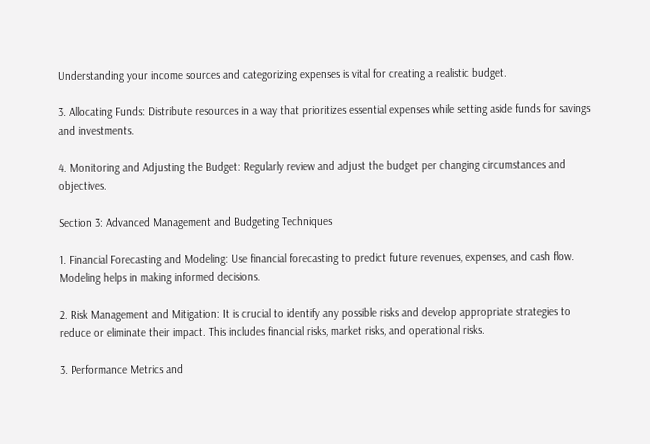Understanding your income sources and categorizing expenses is vital for creating a realistic budget.

3. Allocating Funds: Distribute resources in a way that prioritizes essential expenses while setting aside funds for savings and investments.

4. Monitoring and Adjusting the Budget: Regularly review and adjust the budget per changing circumstances and objectives.

Section 3: Advanced Management and Budgeting Techniques

1. Financial Forecasting and Modeling: Use financial forecasting to predict future revenues, expenses, and cash flow. Modeling helps in making informed decisions.

2. Risk Management and Mitigation: It is crucial to identify any possible risks and develop appropriate strategies to reduce or eliminate their impact. This includes financial risks, market risks, and operational risks.

3. Performance Metrics and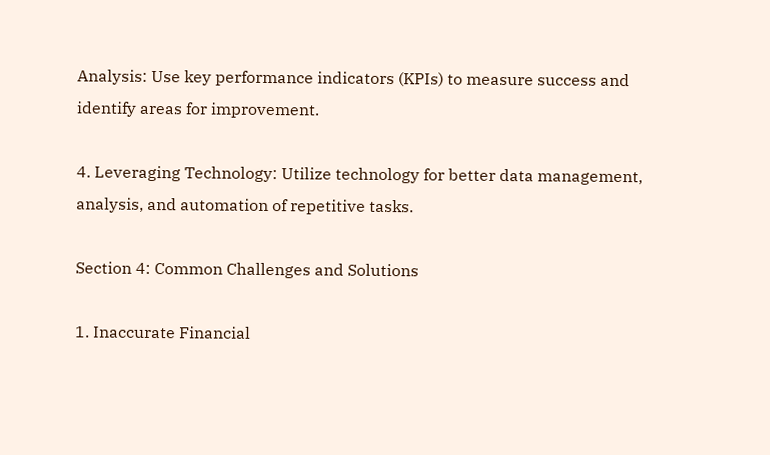Analysis: Use key performance indicators (KPIs) to measure success and identify areas for improvement.

4. Leveraging Technology: Utilize technology for better data management, analysis, and automation of repetitive tasks.

Section 4: Common Challenges and Solutions

1. Inaccurate Financial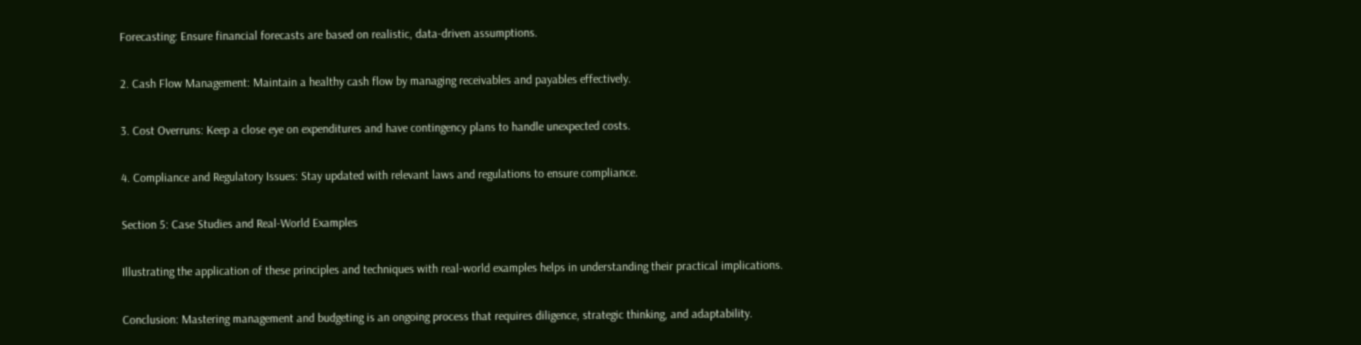Forecasting: Ensure financial forecasts are based on realistic, data-driven assumptions.

2. Cash Flow Management: Maintain a healthy cash flow by managing receivables and payables effectively.

3. Cost Overruns: Keep a close eye on expenditures and have contingency plans to handle unexpected costs.

4. Compliance and Regulatory Issues: Stay updated with relevant laws and regulations to ensure compliance.

Section 5: Case Studies and Real-World Examples

Illustrating the application of these principles and techniques with real-world examples helps in understanding their practical implications.

Conclusion: Mastering management and budgeting is an ongoing process that requires diligence, strategic thinking, and adaptability.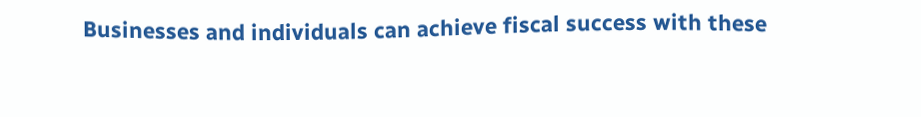Businesses and individuals can achieve fiscal success with these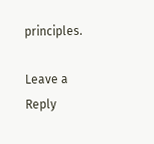principles.

Leave a Reply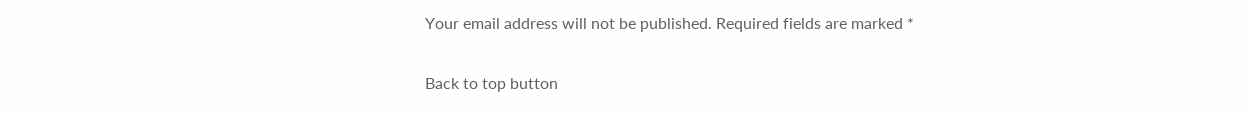Your email address will not be published. Required fields are marked *

Back to top button